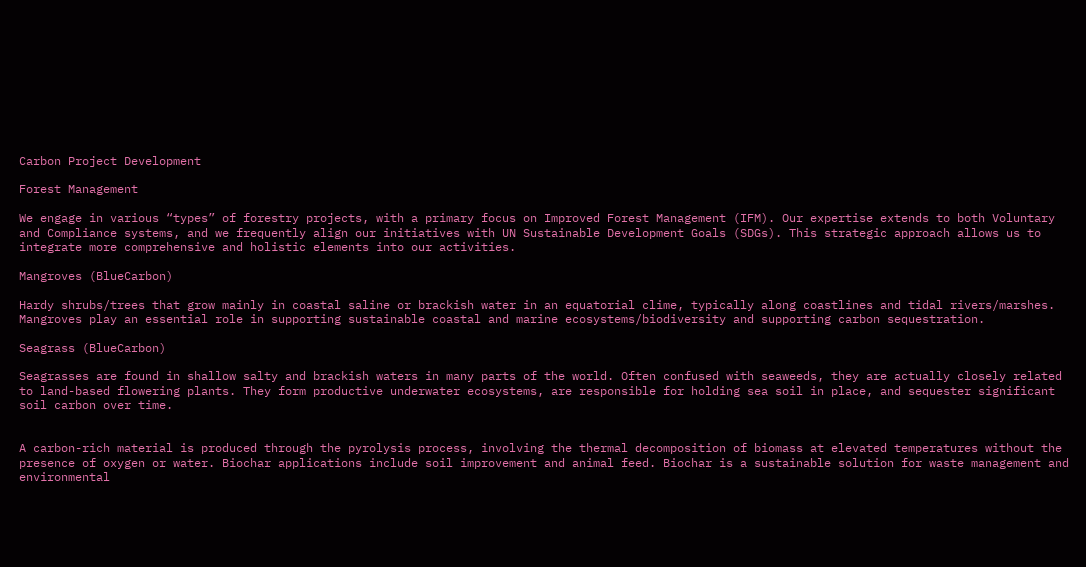Carbon Project Development

Forest Management

We engage in various “types” of forestry projects, with a primary focus on Improved Forest Management (IFM). Our expertise extends to both Voluntary and Compliance systems, and we frequently align our initiatives with UN Sustainable Development Goals (SDGs). This strategic approach allows us to integrate more comprehensive and holistic elements into our activities.

Mangroves (BlueCarbon)

Hardy shrubs/trees that grow mainly in coastal saline or brackish water in an equatorial clime, typically along coastlines and tidal rivers/marshes. Mangroves play an essential role in supporting sustainable coastal and marine ecosystems/biodiversity and supporting carbon sequestration.

Seagrass (BlueCarbon)

Seagrasses are found in shallow salty and brackish waters in many parts of the world. Often confused with seaweeds, they are actually closely related to land-based flowering plants. They form productive underwater ecosystems, are responsible for holding sea soil in place, and sequester significant soil carbon over time.


A carbon-rich material is produced through the pyrolysis process, involving the thermal decomposition of biomass at elevated temperatures without the presence of oxygen or water. Biochar applications include soil improvement and animal feed. Biochar is a sustainable solution for waste management and environmental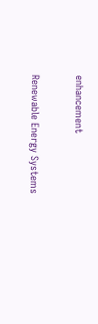enhancement

Renewable Energy Systems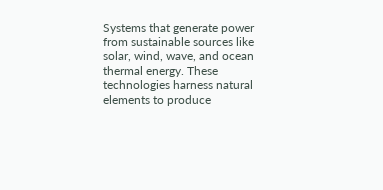Systems that generate power from sustainable sources like solar, wind, wave, and ocean thermal energy. These technologies harness natural elements to produce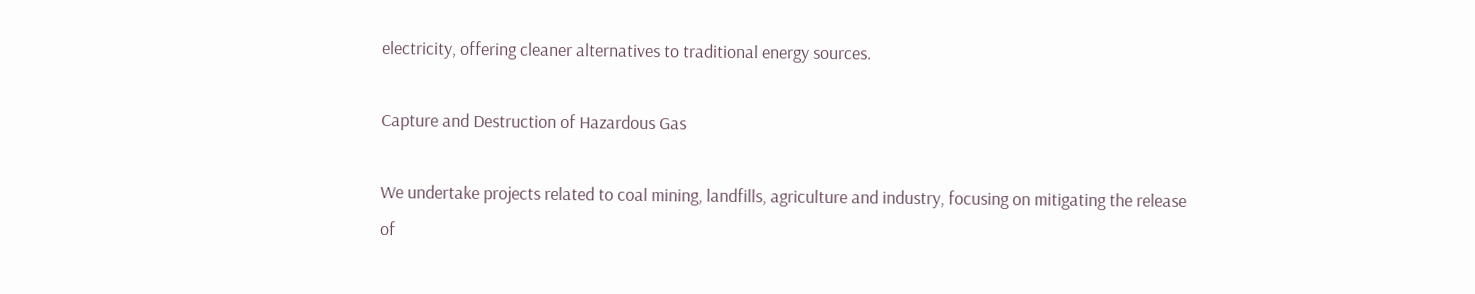electricity, offering cleaner alternatives to traditional energy sources.

Capture and Destruction of Hazardous Gas

We undertake projects related to coal mining, landfills, agriculture and industry, focusing on mitigating the release of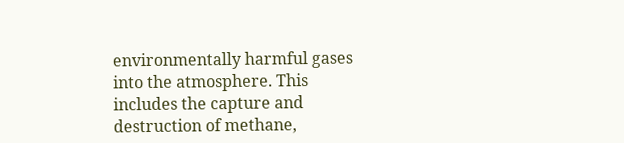environmentally harmful gases into the atmosphere. This includes the capture and destruction of methane,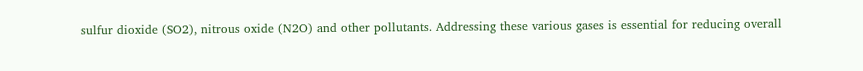sulfur dioxide (SO2), nitrous oxide (N2O) and other pollutants. Addressing these various gases is essential for reducing overall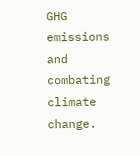GHG emissions and combating climate change.